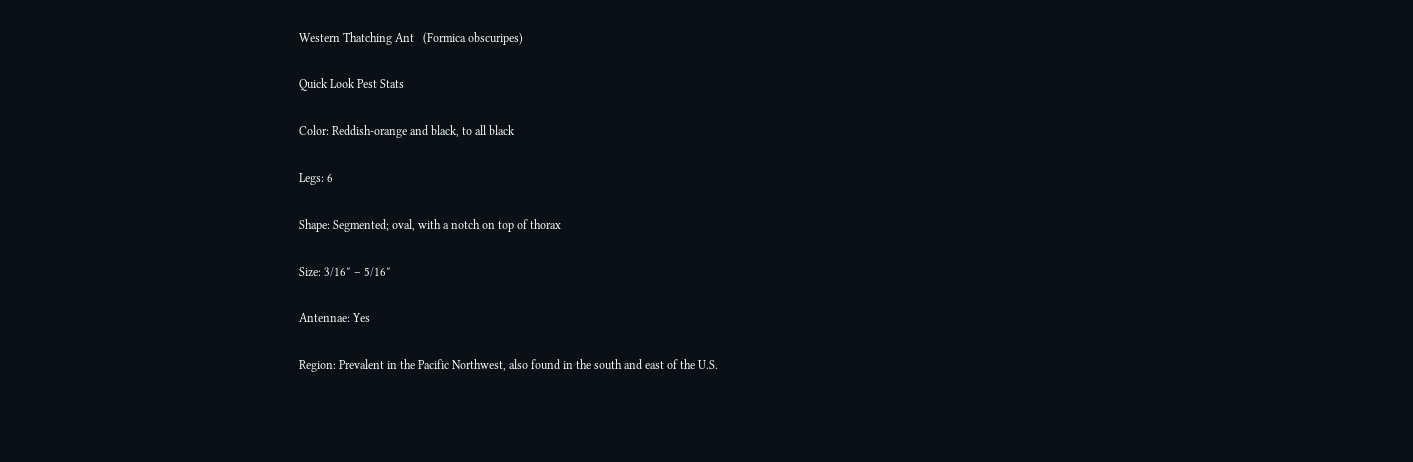Western Thatching Ant   (Formica obscuripes)

Quick Look Pest Stats

Color: Reddish-orange and black, to all black

Legs: 6

Shape: Segmented; oval, with a notch on top of thorax

Size: 3/16″ – 5/16″

Antennae: Yes

Region: Prevalent in the Pacific Northwest, also found in the south and east of the U.S.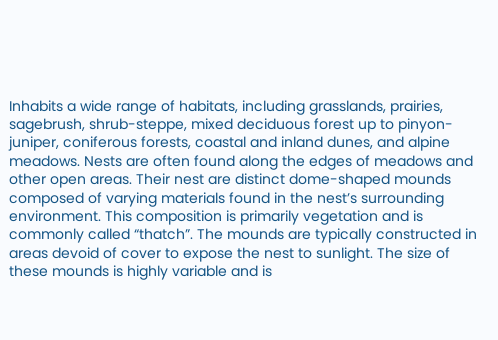Inhabits a wide range of habitats, including grasslands, prairies, sagebrush, shrub-steppe, mixed deciduous forest up to pinyon-juniper, coniferous forests, coastal and inland dunes, and alpine meadows. Nests are often found along the edges of meadows and other open areas. Their nest are distinct dome-shaped mounds composed of varying materials found in the nest’s surrounding environment. This composition is primarily vegetation and is commonly called “thatch”. The mounds are typically constructed in areas devoid of cover to expose the nest to sunlight. The size of these mounds is highly variable and is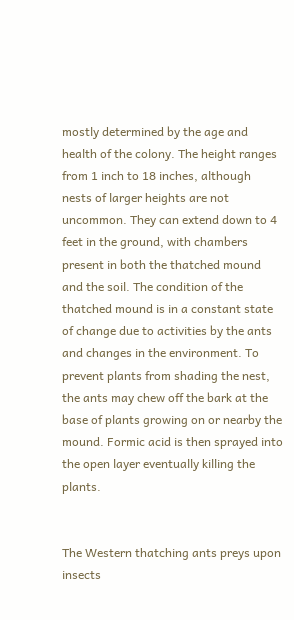mostly determined by the age and health of the colony. The height ranges from 1 inch to 18 inches, although nests of larger heights are not uncommon. They can extend down to 4 feet in the ground, with chambers present in both the thatched mound and the soil. The condition of the thatched mound is in a constant state of change due to activities by the ants and changes in the environment. To prevent plants from shading the nest, the ants may chew off the bark at the base of plants growing on or nearby the mound. Formic acid is then sprayed into the open layer eventually killing the plants.


The Western thatching ants preys upon insects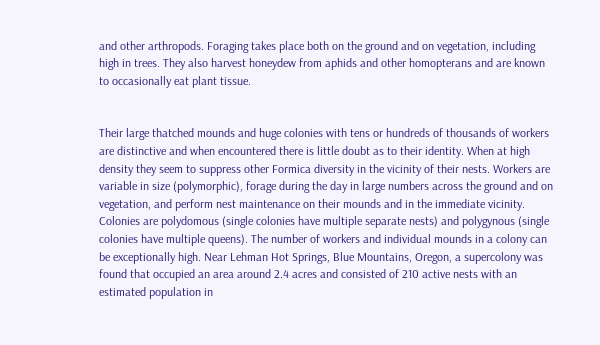and other arthropods. Foraging takes place both on the ground and on vegetation, including high in trees. They also harvest honeydew from aphids and other homopterans and are known to occasionally eat plant tissue.


Their large thatched mounds and huge colonies with tens or hundreds of thousands of workers are distinctive and when encountered there is little doubt as to their identity. When at high density they seem to suppress other Formica diversity in the vicinity of their nests. Workers are variable in size (polymorphic), forage during the day in large numbers across the ground and on vegetation, and perform nest maintenance on their mounds and in the immediate vicinity. Colonies are polydomous (single colonies have multiple separate nests) and polygynous (single colonies have multiple queens). The number of workers and individual mounds in a colony can be exceptionally high. Near Lehman Hot Springs, Blue Mountains, Oregon, a supercolony was found that occupied an area around 2.4 acres and consisted of 210 active nests with an estimated population in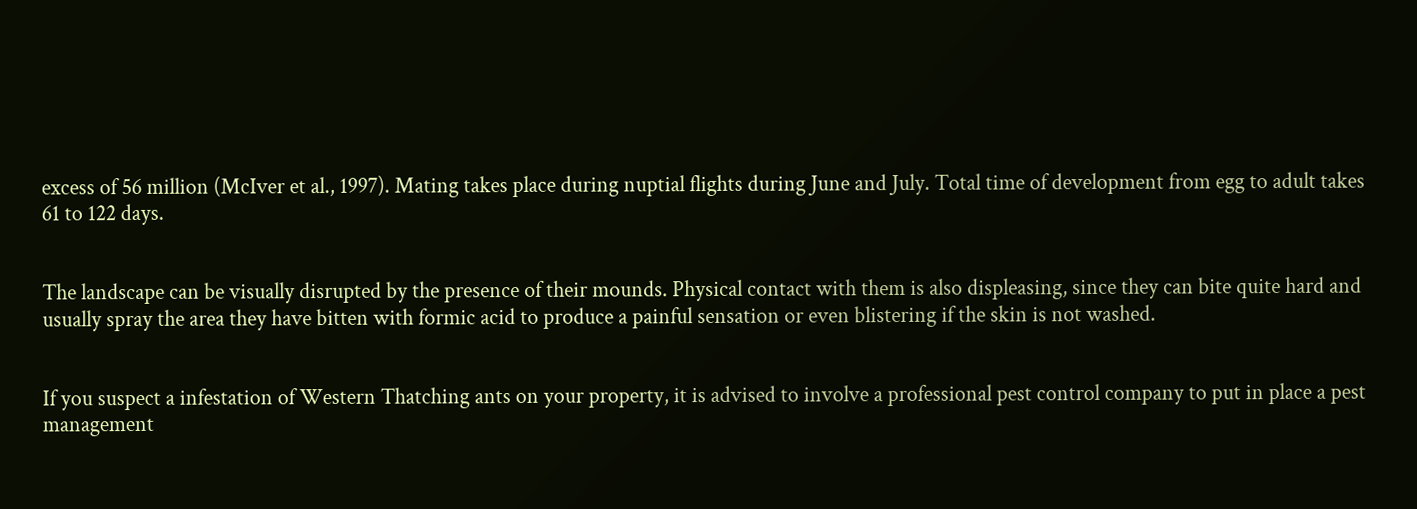excess of 56 million (McIver et al., 1997). Mating takes place during nuptial flights during June and July. Total time of development from egg to adult takes 61 to 122 days.


The landscape can be visually disrupted by the presence of their mounds. Physical contact with them is also displeasing, since they can bite quite hard and usually spray the area they have bitten with formic acid to produce a painful sensation or even blistering if the skin is not washed.


If you suspect a infestation of Western Thatching ants on your property, it is advised to involve a professional pest control company to put in place a pest management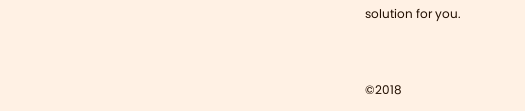solution for you.


©2018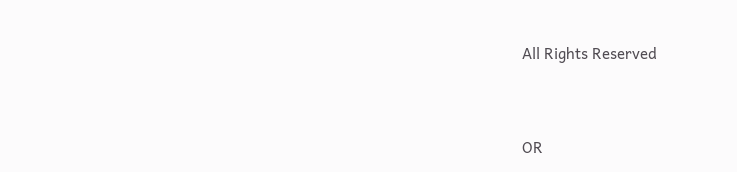All Rights Reserved


OR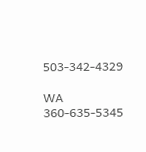503-342-4329

WA 360-635-5345